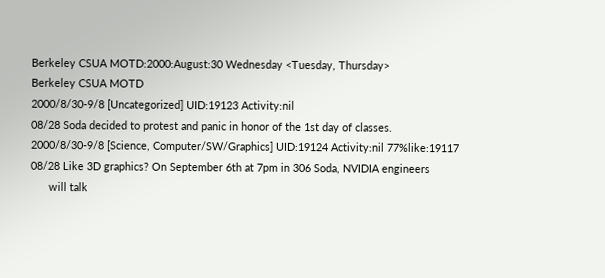Berkeley CSUA MOTD:2000:August:30 Wednesday <Tuesday, Thursday>
Berkeley CSUA MOTD
2000/8/30-9/8 [Uncategorized] UID:19123 Activity:nil
08/28 Soda decided to protest and panic in honor of the 1st day of classes.
2000/8/30-9/8 [Science, Computer/SW/Graphics] UID:19124 Activity:nil 77%like:19117
08/28 Like 3D graphics? On September 6th at 7pm in 306 Soda, NVIDIA engineers
      will talk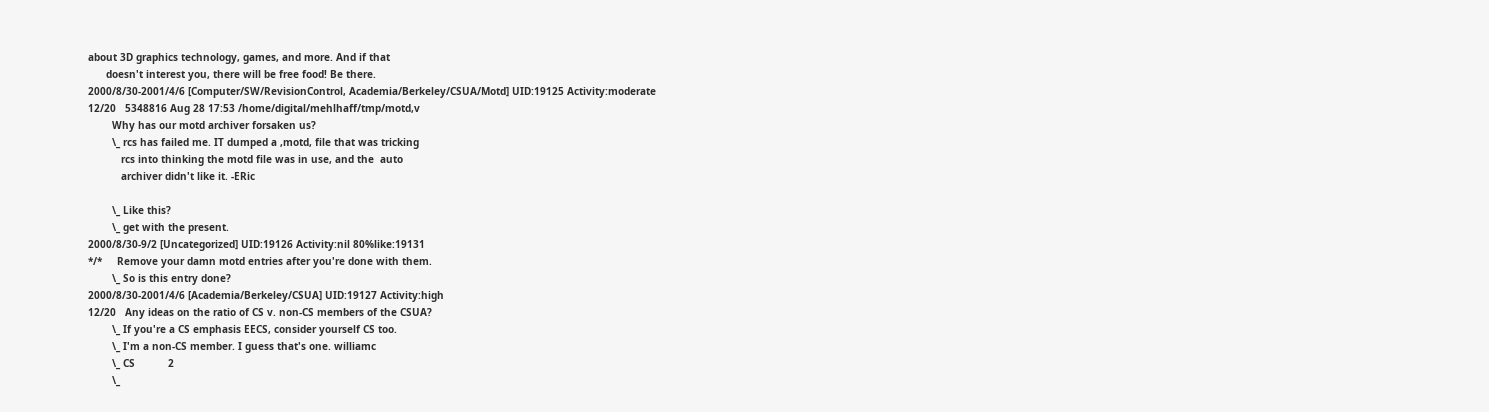about 3D graphics technology, games, and more. And if that
      doesn't interest you, there will be free food! Be there.
2000/8/30-2001/4/6 [Computer/SW/RevisionControl, Academia/Berkeley/CSUA/Motd] UID:19125 Activity:moderate
12/20   5348816 Aug 28 17:53 /home/digital/mehlhaff/tmp/motd,v
        Why has our motd archiver forsaken us?
        \_ rcs has failed me. IT dumped a ,motd, file that was tricking
           rcs into thinking the motd file was in use, and the  auto
           archiver didn't like it. -ERic

        \_ Like this?
        \_ get with the present.
2000/8/30-9/2 [Uncategorized] UID:19126 Activity:nil 80%like:19131
*/*     Remove your damn motd entries after you're done with them.
        \_ So is this entry done?
2000/8/30-2001/4/6 [Academia/Berkeley/CSUA] UID:19127 Activity:high
12/20   Any ideas on the ratio of CS v. non-CS members of the CSUA?
        \_ If you're a CS emphasis EECS, consider yourself CS too.
        \_ I'm a non-CS member. I guess that's one. williamc
        \_ CS           2
        \_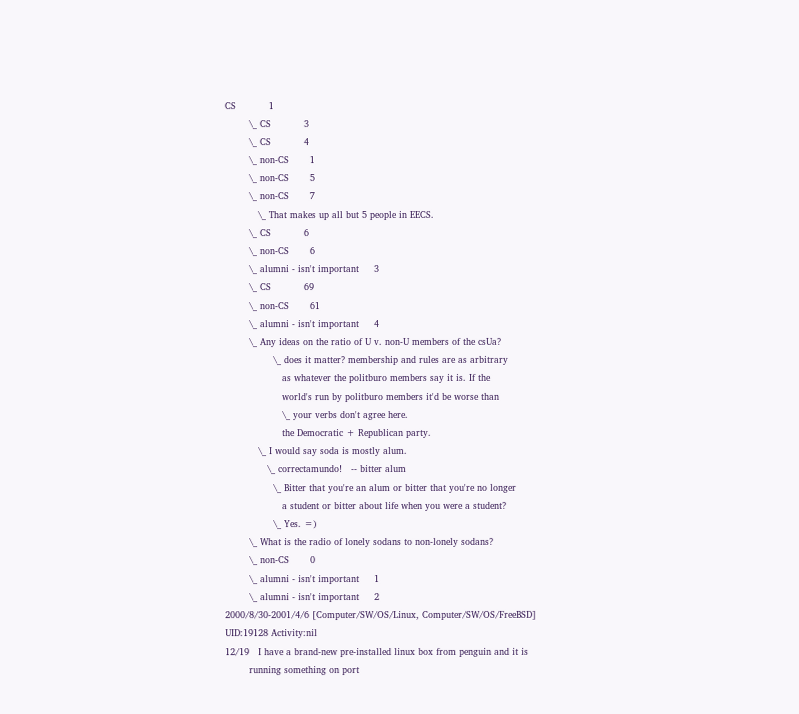CS           1
        \_ CS           3
        \_ CS           4
        \_ non-CS       1
        \_ non-CS       5
        \_ non-CS       7
           \_ That makes up all but 5 people in EECS.
        \_ CS           6
        \_ non-CS       6
        \_ alumni - isn't important     3
        \_ CS           69
        \_ non-CS       61
        \_ alumni - isn't important     4
        \_ Any ideas on the ratio of U v. non-U members of the csUa?
                \_ does it matter? membership and rules are as arbitrary
                   as whatever the politburo members say it is. If the
                   world's run by politburo members it'd be worse than
                   \_ your verbs don't agree here.
                   the Democratic + Republican party.
           \_ I would say soda is mostly alum.
              \_ correctamundo!   -- bitter alum
                \_ Bitter that you're an alum or bitter that you're no longer
                   a student or bitter about life when you were a student?
                \_ Yes. =)
        \_ What is the radio of lonely sodans to non-lonely sodans?
        \_ non-CS       0
        \_ alumni - isn't important     1
        \_ alumni - isn't important     2
2000/8/30-2001/4/6 [Computer/SW/OS/Linux, Computer/SW/OS/FreeBSD] UID:19128 Activity:nil
12/19   I have a brand-new pre-installed linux box from penguin and it is
        running something on port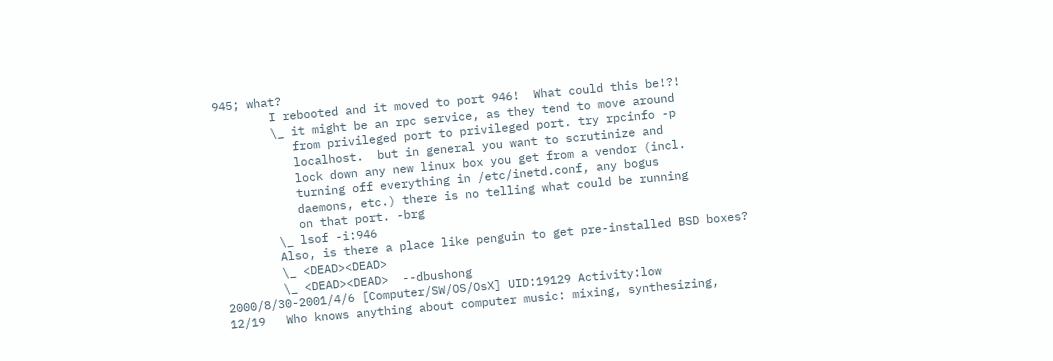945; what?
        I rebooted and it moved to port 946!  What could this be!?!
        \_ it might be an rpc service, as they tend to move around
           from privileged port to privileged port. try rpcinfo -p
           localhost.  but in general you want to scrutinize and
           lock down any new linux box you get from a vendor (incl.
           turning off everything in /etc/inetd.conf, any bogus
           daemons, etc.) there is no telling what could be running
           on that port. -brg
        \_ lsof -i:946
        Also, is there a place like penguin to get pre-installed BSD boxes?
        \_ <DEAD><DEAD>
        \_ <DEAD><DEAD>  --dbushong
2000/8/30-2001/4/6 [Computer/SW/OS/OsX] UID:19129 Activity:low
12/19   Who knows anything about computer music: mixing, synthesizing,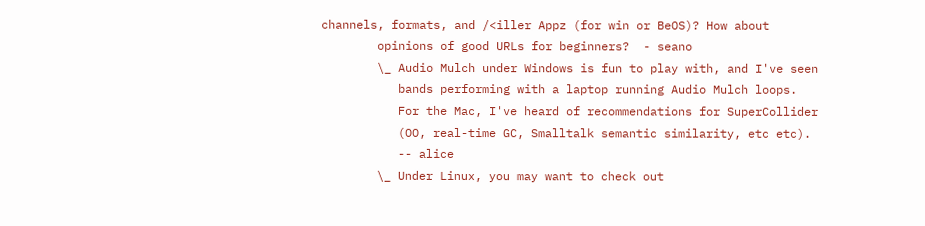channels, formats, and /<iller Appz (for win or BeOS)? How about
        opinions of good URLs for beginners?  - seano
        \_ Audio Mulch under Windows is fun to play with, and I've seen
           bands performing with a laptop running Audio Mulch loops.
           For the Mac, I've heard of recommendations for SuperCollider
           (OO, real-time GC, Smalltalk semantic similarity, etc etc).
           -- alice
        \_ Under Linux, you may want to check out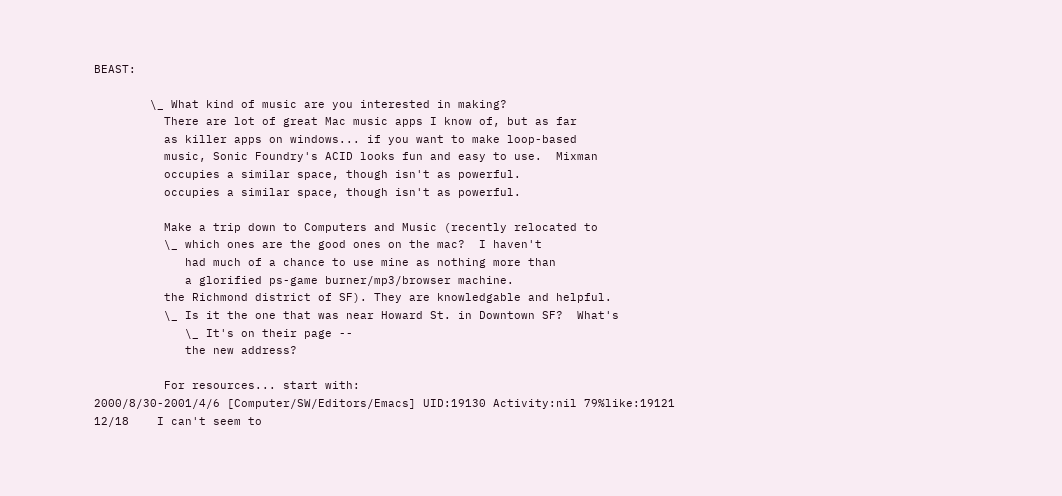BEAST:

        \_ What kind of music are you interested in making?
          There are lot of great Mac music apps I know of, but as far
          as killer apps on windows... if you want to make loop-based
          music, Sonic Foundry's ACID looks fun and easy to use.  Mixman
          occupies a similar space, though isn't as powerful.
          occupies a similar space, though isn't as powerful.

          Make a trip down to Computers and Music (recently relocated to
          \_ which ones are the good ones on the mac?  I haven't
             had much of a chance to use mine as nothing more than
             a glorified ps-game burner/mp3/browser machine.
          the Richmond district of SF). They are knowledgable and helpful.
          \_ Is it the one that was near Howard St. in Downtown SF?  What's
             \_ It's on their page --
             the new address?

          For resources... start with:
2000/8/30-2001/4/6 [Computer/SW/Editors/Emacs] UID:19130 Activity:nil 79%like:19121
12/18    I can't seem to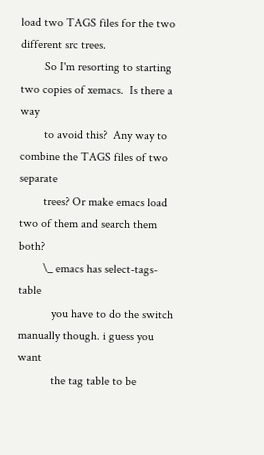load two TAGS files for the two different src trees.
        So I'm resorting to starting two copies of xemacs.  Is there a way
        to avoid this?  Any way to combine the TAGS files of two separate
        trees? Or make emacs load two of them and search them both?
        \_ emacs has select-tags-table
           you have to do the switch manually though. i guess you want
           the tag table to be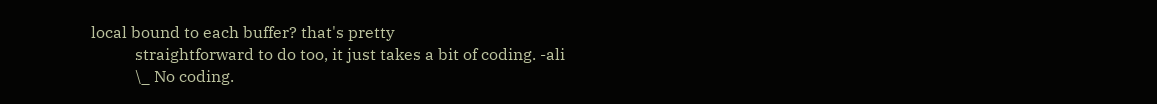local bound to each buffer? that's pretty
           straightforward to do too, it just takes a bit of coding. -ali
           \_ No coding.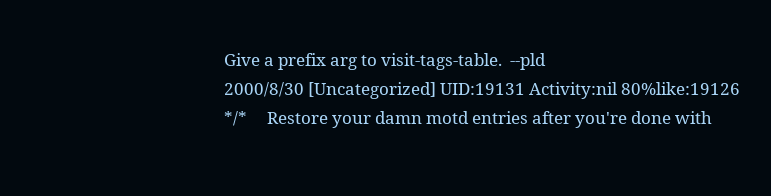Give a prefix arg to visit-tags-table.  --pld
2000/8/30 [Uncategorized] UID:19131 Activity:nil 80%like:19126
*/*     Restore your damn motd entries after you're done with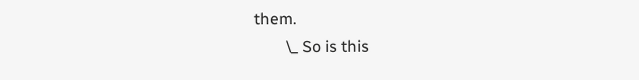them.
        \_ So is this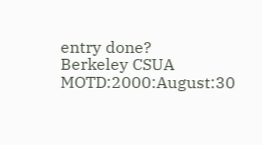entry done?
Berkeley CSUA MOTD:2000:August:30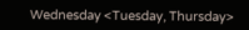Wednesday <Tuesday, Thursday>